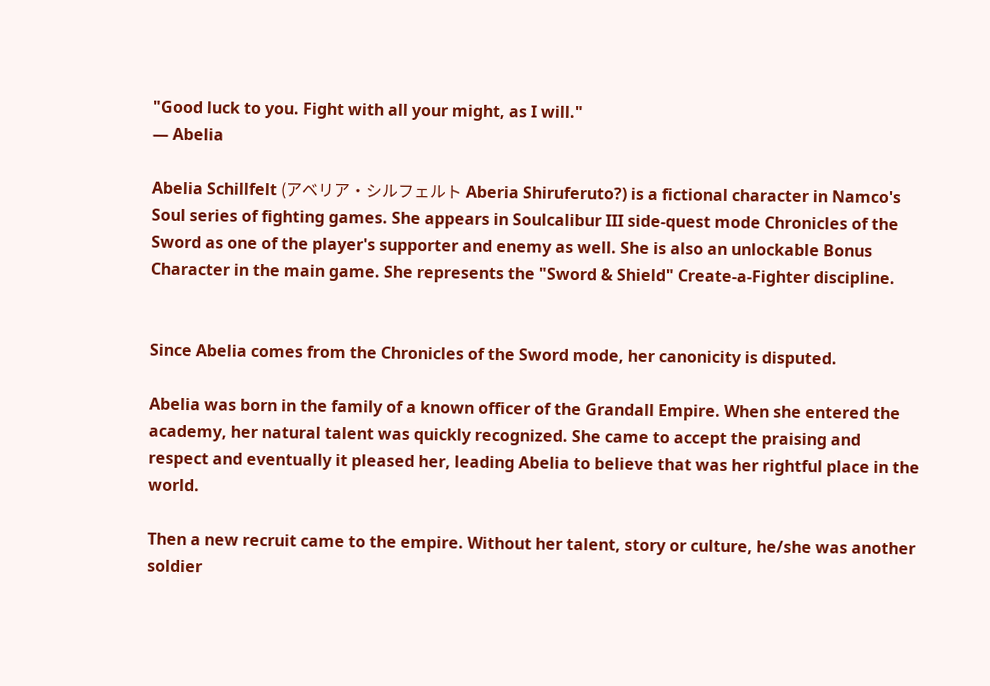"Good luck to you. Fight with all your might, as I will."
— Abelia

Abelia Schillfelt (アベリア・シルフェルト Aberia Shiruferuto?) is a fictional character in Namco's Soul series of fighting games. She appears in Soulcalibur III side-quest mode Chronicles of the Sword as one of the player's supporter and enemy as well. She is also an unlockable Bonus Character in the main game. She represents the "Sword & Shield" Create-a-Fighter discipline.


Since Abelia comes from the Chronicles of the Sword mode, her canonicity is disputed.

Abelia was born in the family of a known officer of the Grandall Empire. When she entered the academy, her natural talent was quickly recognized. She came to accept the praising and respect and eventually it pleased her, leading Abelia to believe that was her rightful place in the world.

Then a new recruit came to the empire. Without her talent, story or culture, he/she was another soldier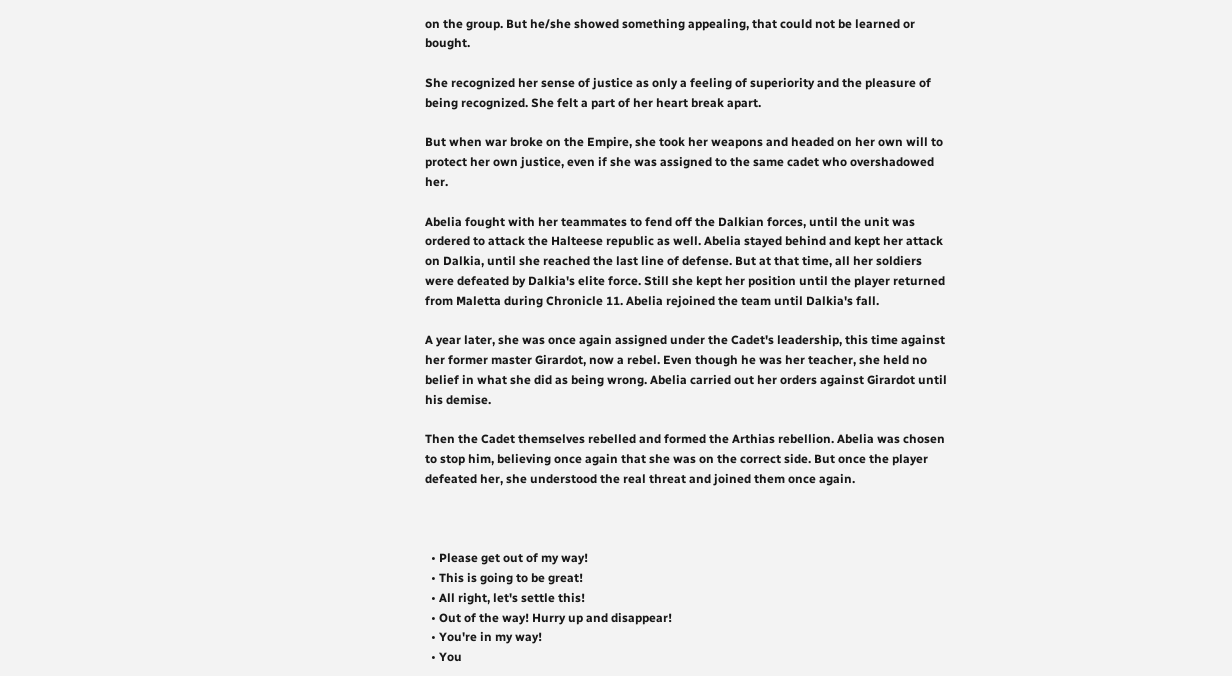on the group. But he/she showed something appealing, that could not be learned or bought.

She recognized her sense of justice as only a feeling of superiority and the pleasure of being recognized. She felt a part of her heart break apart.

But when war broke on the Empire, she took her weapons and headed on her own will to protect her own justice, even if she was assigned to the same cadet who overshadowed her.

Abelia fought with her teammates to fend off the Dalkian forces, until the unit was ordered to attack the Halteese republic as well. Abelia stayed behind and kept her attack on Dalkia, until she reached the last line of defense. But at that time, all her soldiers were defeated by Dalkia's elite force. Still she kept her position until the player returned from Maletta during Chronicle 11. Abelia rejoined the team until Dalkia's fall.

A year later, she was once again assigned under the Cadet's leadership, this time against her former master Girardot, now a rebel. Even though he was her teacher, she held no belief in what she did as being wrong. Abelia carried out her orders against Girardot until his demise.

Then the Cadet themselves rebelled and formed the Arthias rebellion. Abelia was chosen to stop him, believing once again that she was on the correct side. But once the player defeated her, she understood the real threat and joined them once again.



  • Please get out of my way!
  • This is going to be great!
  • All right, let's settle this!
  • Out of the way! Hurry up and disappear!
  • You're in my way!
  • You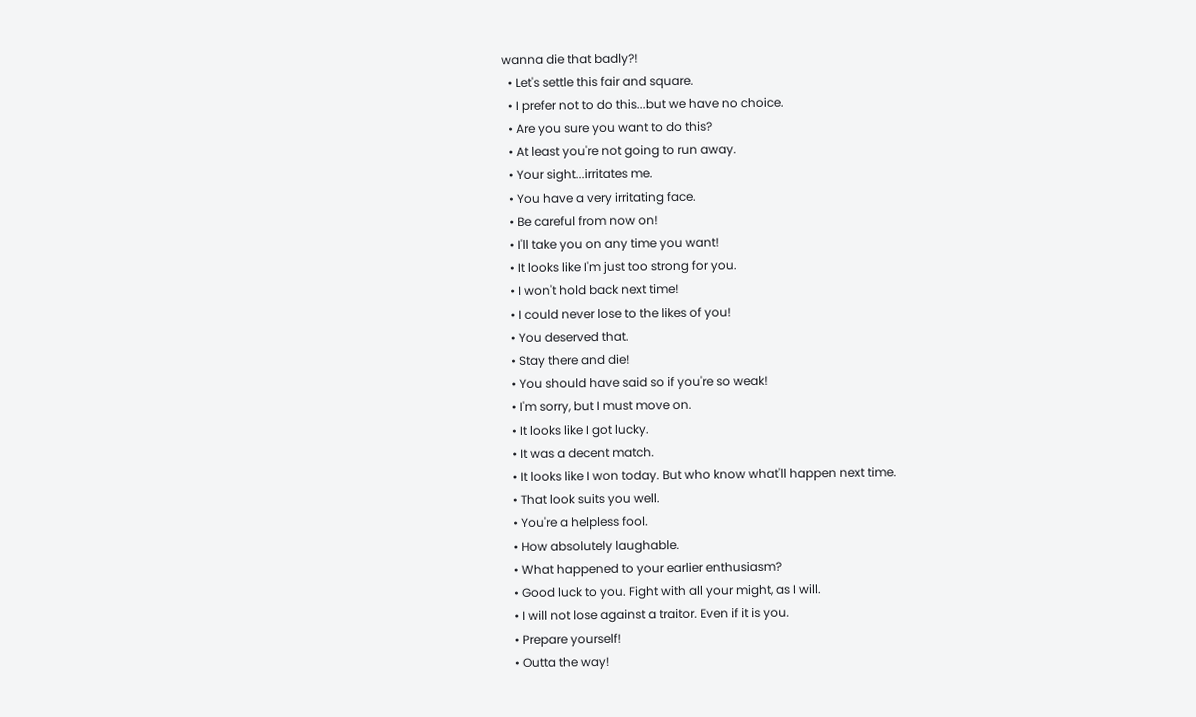wanna die that badly?!
  • Let's settle this fair and square.
  • I prefer not to do this...but we have no choice.
  • Are you sure you want to do this?
  • At least you're not going to run away.
  • Your sight...irritates me.
  • You have a very irritating face.
  • Be careful from now on!
  • I'll take you on any time you want!
  • It looks like I'm just too strong for you.
  • I won't hold back next time!
  • I could never lose to the likes of you!
  • You deserved that.
  • Stay there and die!
  • You should have said so if you're so weak!
  • I'm sorry, but I must move on.
  • It looks like I got lucky.
  • It was a decent match.
  • It looks like I won today. But who know what'll happen next time.
  • That look suits you well.
  • You're a helpless fool.
  • How absolutely laughable.
  • What happened to your earlier enthusiasm?
  • Good luck to you. Fight with all your might, as I will.
  • I will not lose against a traitor. Even if it is you.
  • Prepare yourself!
  • Outta the way!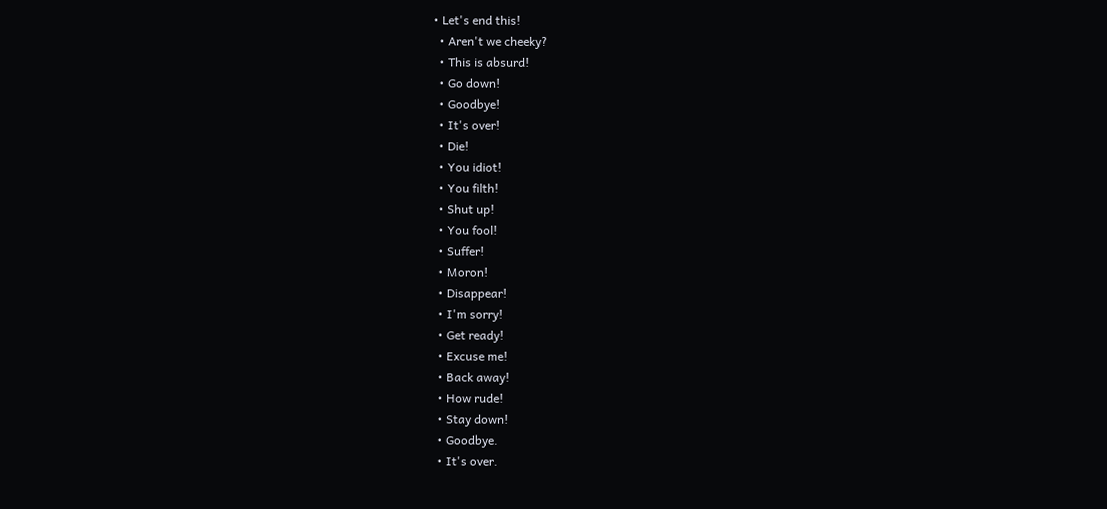• Let's end this!
  • Aren't we cheeky?
  • This is absurd!
  • Go down!
  • Goodbye!
  • It's over!
  • Die!
  • You idiot!
  • You filth!
  • Shut up!
  • You fool!
  • Suffer!
  • Moron!
  • Disappear!
  • I'm sorry!
  • Get ready!
  • Excuse me!
  • Back away!
  • How rude!
  • Stay down!
  • Goodbye.
  • It's over.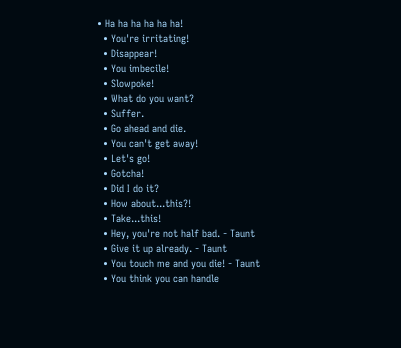• Ha ha ha ha ha ha!
  • You're irritating!
  • Disappear!
  • You imbecile!
  • Slowpoke!
  • What do you want?
  • Suffer.
  • Go ahead and die.
  • You can't get away!
  • Let's go!
  • Gotcha!
  • Did I do it?
  • How about...this?!
  • Take...this!
  • Hey, you're not half bad. - Taunt
  • Give it up already. - Taunt
  • You touch me and you die! - Taunt
  • You think you can handle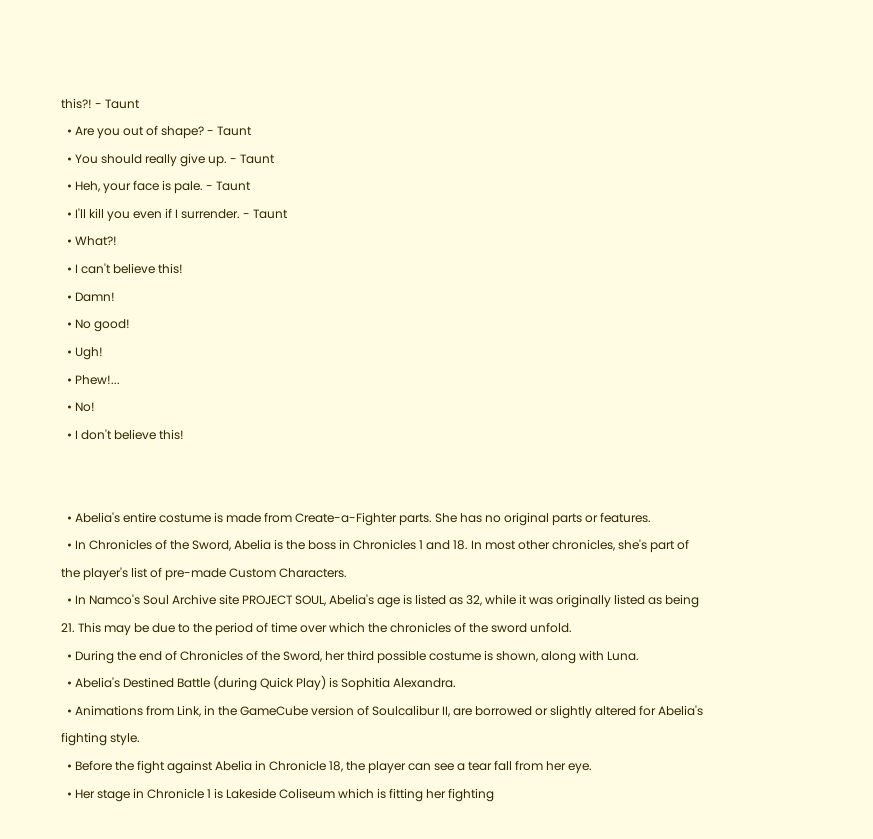this?! - Taunt
  • Are you out of shape? - Taunt
  • You should really give up. - Taunt
  • Heh, your face is pale. - Taunt
  • I'll kill you even if I surrender. - Taunt
  • What?!
  • I can't believe this!
  • Damn!
  • No good!
  • Ugh!
  • Phew!...
  • No!
  • I don't believe this!


  • Abelia's entire costume is made from Create-a-Fighter parts. She has no original parts or features.
  • In Chronicles of the Sword, Abelia is the boss in Chronicles 1 and 18. In most other chronicles, she's part of the player's list of pre-made Custom Characters.
  • In Namco's Soul Archive site PROJECT SOUL, Abelia's age is listed as 32, while it was originally listed as being 21. This may be due to the period of time over which the chronicles of the sword unfold.
  • During the end of Chronicles of the Sword, her third possible costume is shown, along with Luna.
  • Abelia's Destined Battle (during Quick Play) is Sophitia Alexandra.
  • Animations from Link, in the GameCube version of Soulcalibur II, are borrowed or slightly altered for Abelia's fighting style.
  • Before the fight against Abelia in Chronicle 18, the player can see a tear fall from her eye.
  • Her stage in Chronicle 1 is Lakeside Coliseum which is fitting her fighting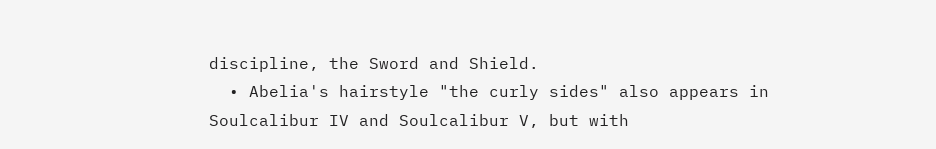discipline, the Sword and Shield.
  • Abelia's hairstyle "the curly sides" also appears in Soulcalibur IV and Soulcalibur V, but with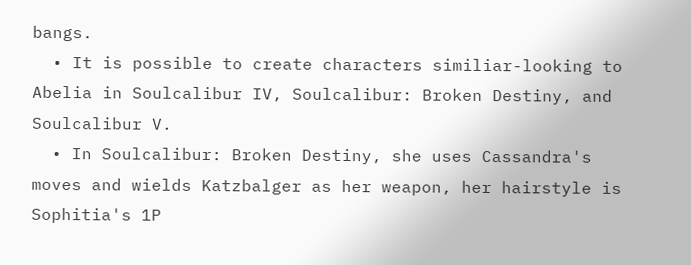bangs.
  • It is possible to create characters similiar-looking to Abelia in Soulcalibur IV, Soulcalibur: Broken Destiny, and Soulcalibur V.
  • In Soulcalibur: Broken Destiny, she uses Cassandra's moves and wields Katzbalger as her weapon, her hairstyle is Sophitia's 1P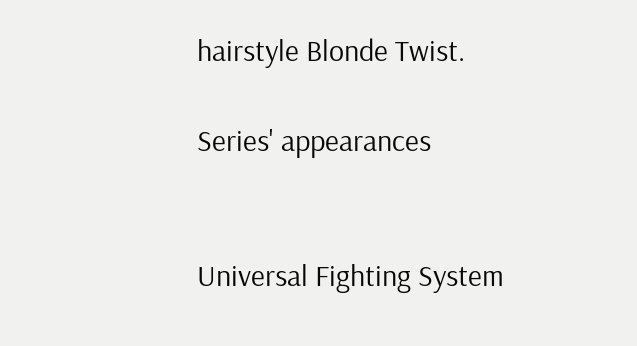hairstyle Blonde Twist.

Series' appearances


Universal Fighting System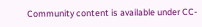Community content is available under CC-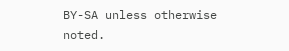BY-SA unless otherwise noted.